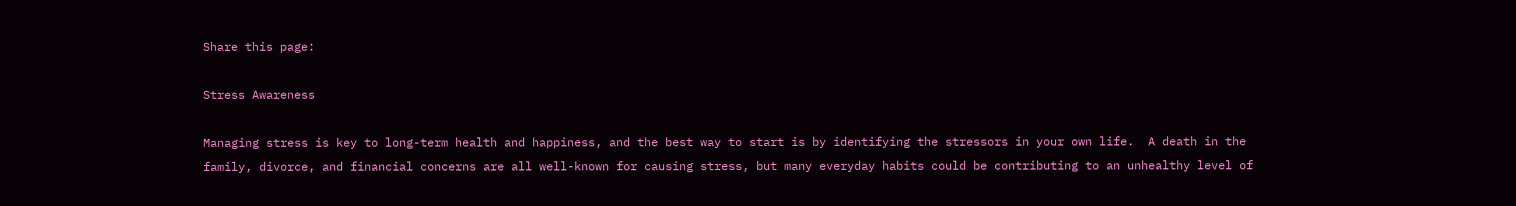Share this page:

Stress Awareness

Managing stress is key to long-term health and happiness, and the best way to start is by identifying the stressors in your own life.  A death in the family, divorce, and financial concerns are all well-known for causing stress, but many everyday habits could be contributing to an unhealthy level of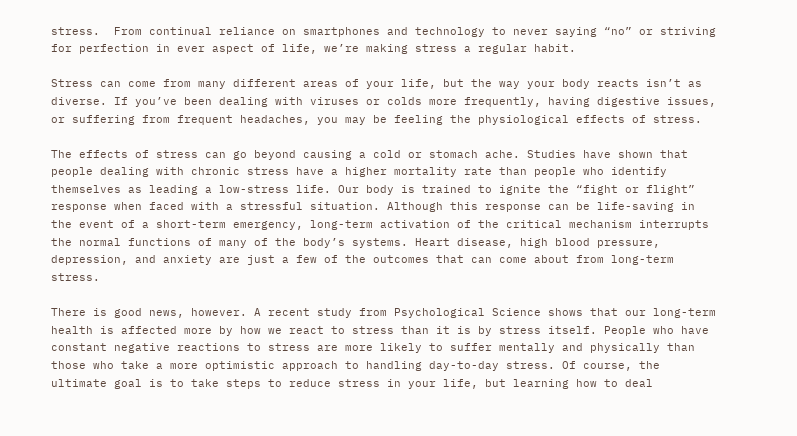stress.  From continual reliance on smartphones and technology to never saying “no” or striving for perfection in ever aspect of life, we’re making stress a regular habit.

Stress can come from many different areas of your life, but the way your body reacts isn’t as diverse. If you’ve been dealing with viruses or colds more frequently, having digestive issues, or suffering from frequent headaches, you may be feeling the physiological effects of stress.

The effects of stress can go beyond causing a cold or stomach ache. Studies have shown that people dealing with chronic stress have a higher mortality rate than people who identify themselves as leading a low-stress life. Our body is trained to ignite the “fight or flight” response when faced with a stressful situation. Although this response can be life-saving in the event of a short-term emergency, long-term activation of the critical mechanism interrupts the normal functions of many of the body’s systems. Heart disease, high blood pressure, depression, and anxiety are just a few of the outcomes that can come about from long-term stress.

There is good news, however. A recent study from Psychological Science shows that our long-term health is affected more by how we react to stress than it is by stress itself. People who have constant negative reactions to stress are more likely to suffer mentally and physically than those who take a more optimistic approach to handling day-to-day stress. Of course, the ultimate goal is to take steps to reduce stress in your life, but learning how to deal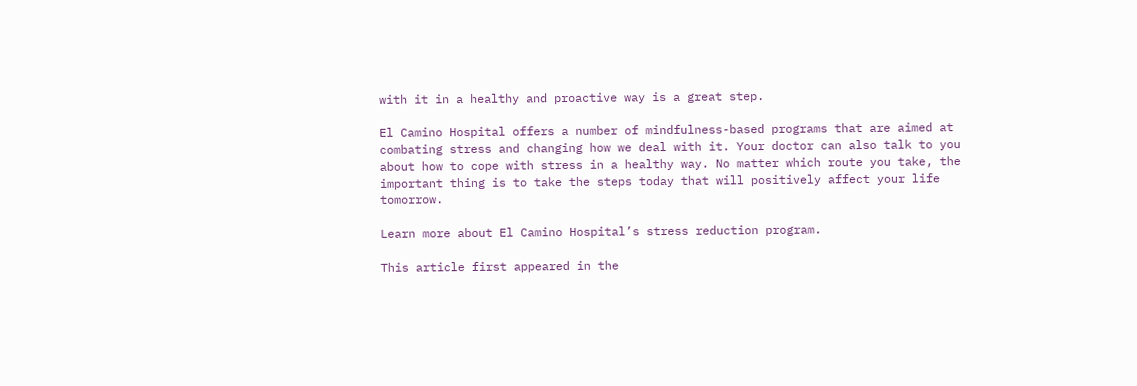with it in a healthy and proactive way is a great step.

El Camino Hospital offers a number of mindfulness-based programs that are aimed at combating stress and changing how we deal with it. Your doctor can also talk to you about how to cope with stress in a healthy way. No matter which route you take, the important thing is to take the steps today that will positively affect your life tomorrow.

Learn more about El Camino Hospital’s stress reduction program.

This article first appeared in the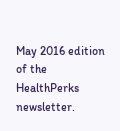May 2016 edition of the HealthPerks newsletter.